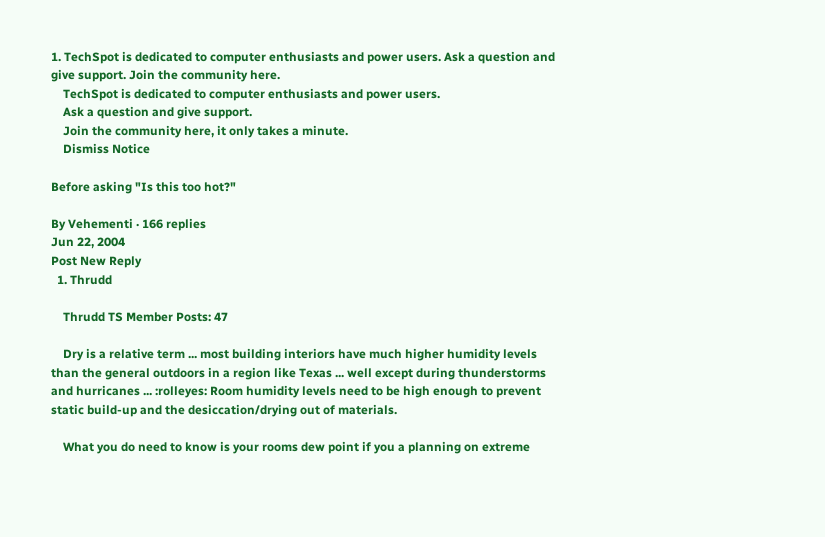1. TechSpot is dedicated to computer enthusiasts and power users. Ask a question and give support. Join the community here.
    TechSpot is dedicated to computer enthusiasts and power users.
    Ask a question and give support.
    Join the community here, it only takes a minute.
    Dismiss Notice

Before asking "Is this too hot?"

By Vehementi · 166 replies
Jun 22, 2004
Post New Reply
  1. Thrudd

    Thrudd TS Member Posts: 47

    Dry is a relative term ... most building interiors have much higher humidity levels than the general outdoors in a region like Texas ... well except during thunderstorms and hurricanes ... :rolleyes: Room humidity levels need to be high enough to prevent static build-up and the desiccation/drying out of materials.

    What you do need to know is your rooms dew point if you a planning on extreme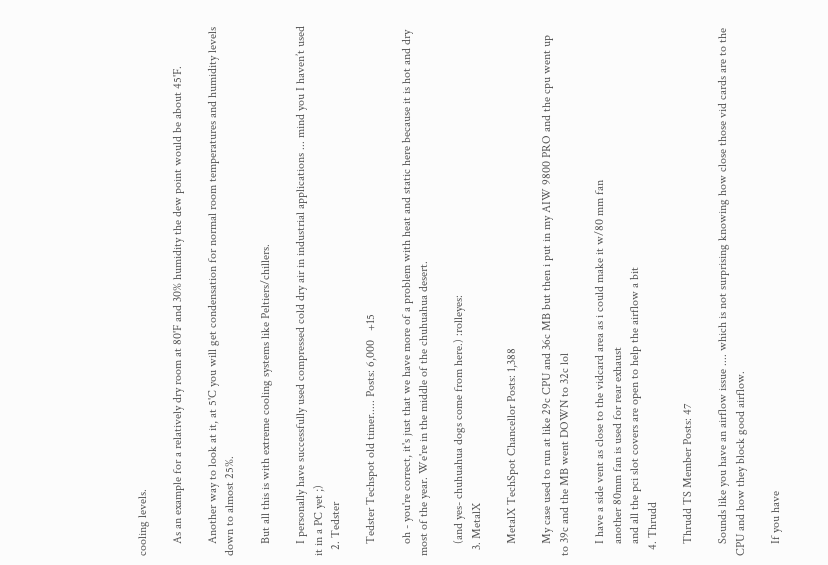cooling levels.

    As an example for a relatively dry room at 80'F and 30% humidity the dew point would be about 45'F.

    Another way to look at it, at 5'C you will get condensation for normal room temperatures and humidity levels down to almost 25%.

    But all this is with extreme cooling systems like Peltiers/chillers.

    I personally have successfully used compressed cold dry air in industrial applications ... mind you I haven’t used it in a PC yet ;)
  2. Tedster

    Tedster Techspot old timer..... Posts: 6,000   +15

    oh - you're correct, it's just that we have more of a problem with heat and static here because it is hot and dry most of the year. We're in the middle of the chuhuahua desert.

    (and yes- chuhuahua dogs come from here.) :rolleyes:
  3. MetalX

    MetalX TechSpot Chancellor Posts: 1,388

    My case used to run at like 29c CPU and 36c MB but then i put in my AIW 9800 PRO and the cpu went up to 39c and the MB went DOWN to 32c lol

    I have a side vent as close to the vidcard area as i could make it w/80 mm fan
    another 80mm fan is used for rear exhaust
    and all the pci slot covers are open to help the airflow a bit
  4. Thrudd

    Thrudd TS Member Posts: 47

    Sounds like you have an airflow issue .... which is not surprising knowing how close those vid cards are to the CPU and how they block good airflow.

    If you have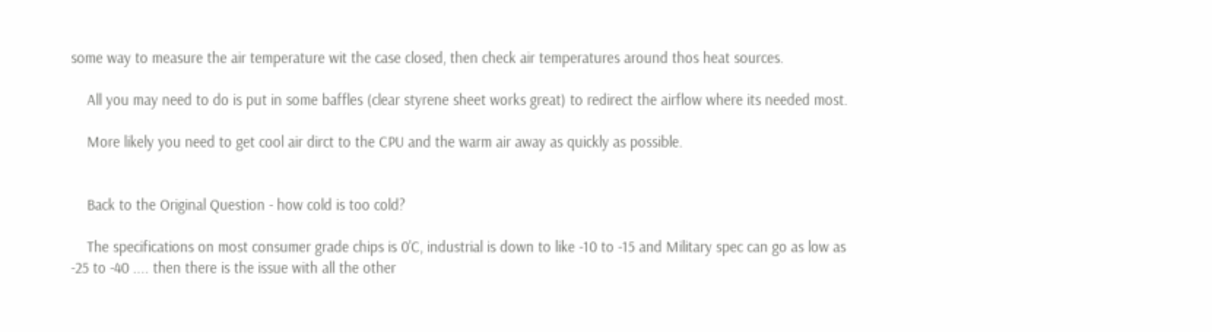some way to measure the air temperature wit the case closed, then check air temperatures around thos heat sources.

    All you may need to do is put in some baffles (clear styrene sheet works great) to redirect the airflow where its needed most.

    More likely you need to get cool air dirct to the CPU and the warm air away as quickly as possible.


    Back to the Original Question - how cold is too cold?

    The specifications on most consumer grade chips is 0'C, industrial is down to like -10 to -15 and Military spec can go as low as -25 to -40 .... then there is the issue with all the other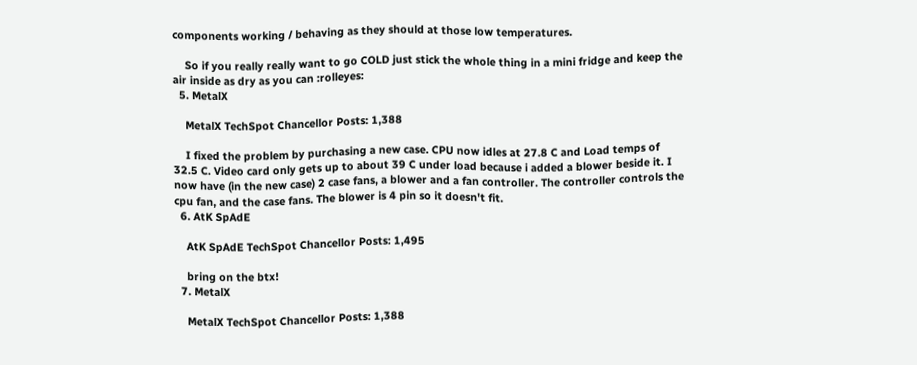components working / behaving as they should at those low temperatures.

    So if you really really want to go COLD just stick the whole thing in a mini fridge and keep the air inside as dry as you can :rolleyes:
  5. MetalX

    MetalX TechSpot Chancellor Posts: 1,388

    I fixed the problem by purchasing a new case. CPU now idles at 27.8 C and Load temps of 32.5 C. Video card only gets up to about 39 C under load because i added a blower beside it. I now have (in the new case) 2 case fans, a blower and a fan controller. The controller controls the cpu fan, and the case fans. The blower is 4 pin so it doesn't fit.
  6. AtK SpAdE

    AtK SpAdE TechSpot Chancellor Posts: 1,495

    bring on the btx!
  7. MetalX

    MetalX TechSpot Chancellor Posts: 1,388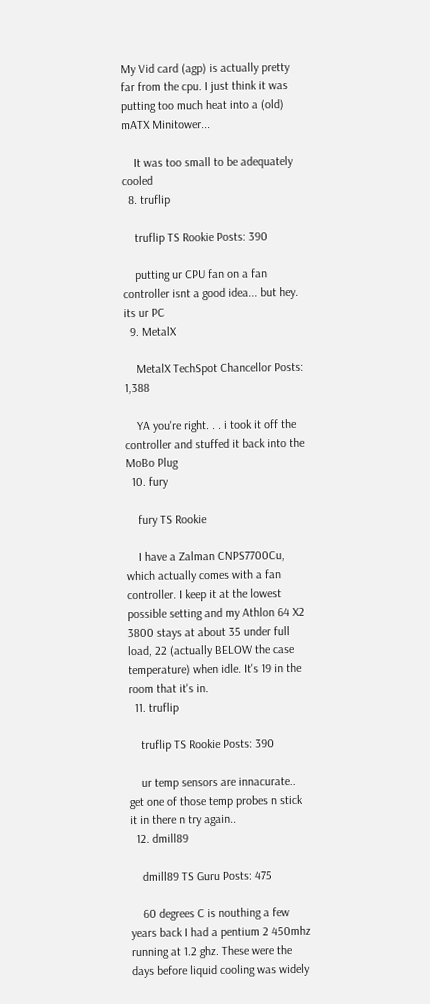My Vid card (agp) is actually pretty far from the cpu. I just think it was putting too much heat into a (old) mATX Minitower...

    It was too small to be adequately cooled
  8. truflip

    truflip TS Rookie Posts: 390

    putting ur CPU fan on a fan controller isnt a good idea... but hey. its ur PC
  9. MetalX

    MetalX TechSpot Chancellor Posts: 1,388

    YA you're right. . . i took it off the controller and stuffed it back into the MoBo Plug
  10. fury

    fury TS Rookie

    I have a Zalman CNPS7700Cu, which actually comes with a fan controller. I keep it at the lowest possible setting and my Athlon 64 X2 3800 stays at about 35 under full load, 22 (actually BELOW the case temperature) when idle. It's 19 in the room that it's in.
  11. truflip

    truflip TS Rookie Posts: 390

    ur temp sensors are innacurate.. get one of those temp probes n stick it in there n try again..
  12. dmill89

    dmill89 TS Guru Posts: 475

    60 degrees C is nouthing a few years back I had a pentium 2 450mhz running at 1.2 ghz. These were the days before liquid cooling was widely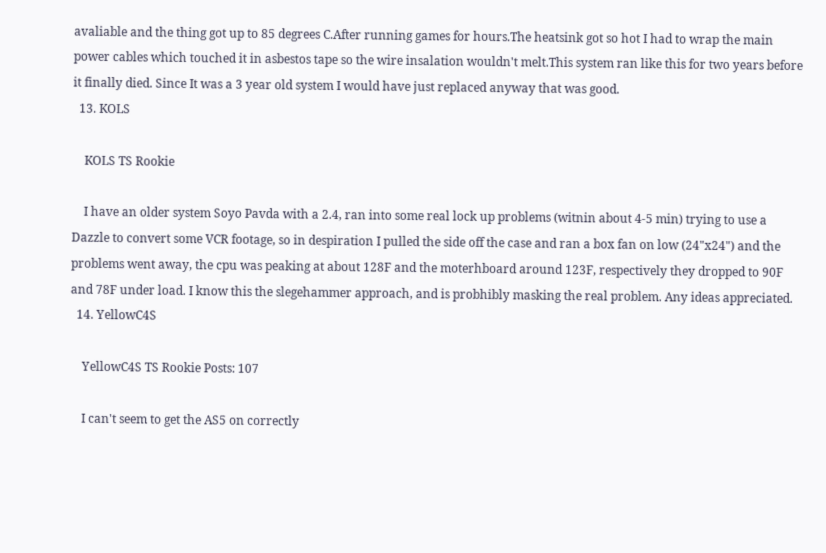avaliable and the thing got up to 85 degrees C.After running games for hours.The heatsink got so hot I had to wrap the main power cables which touched it in asbestos tape so the wire insalation wouldn't melt.This system ran like this for two years before it finally died. Since It was a 3 year old system I would have just replaced anyway that was good.
  13. KOLS

    KOLS TS Rookie

    I have an older system Soyo Pavda with a 2.4, ran into some real lock up problems (witnin about 4-5 min) trying to use a Dazzle to convert some VCR footage, so in despiration I pulled the side off the case and ran a box fan on low (24"x24") and the problems went away, the cpu was peaking at about 128F and the moterhboard around 123F, respectively they dropped to 90F and 78F under load. I know this the slegehammer approach, and is probhibly masking the real problem. Any ideas appreciated.
  14. YellowC4S

    YellowC4S TS Rookie Posts: 107

    I can't seem to get the AS5 on correctly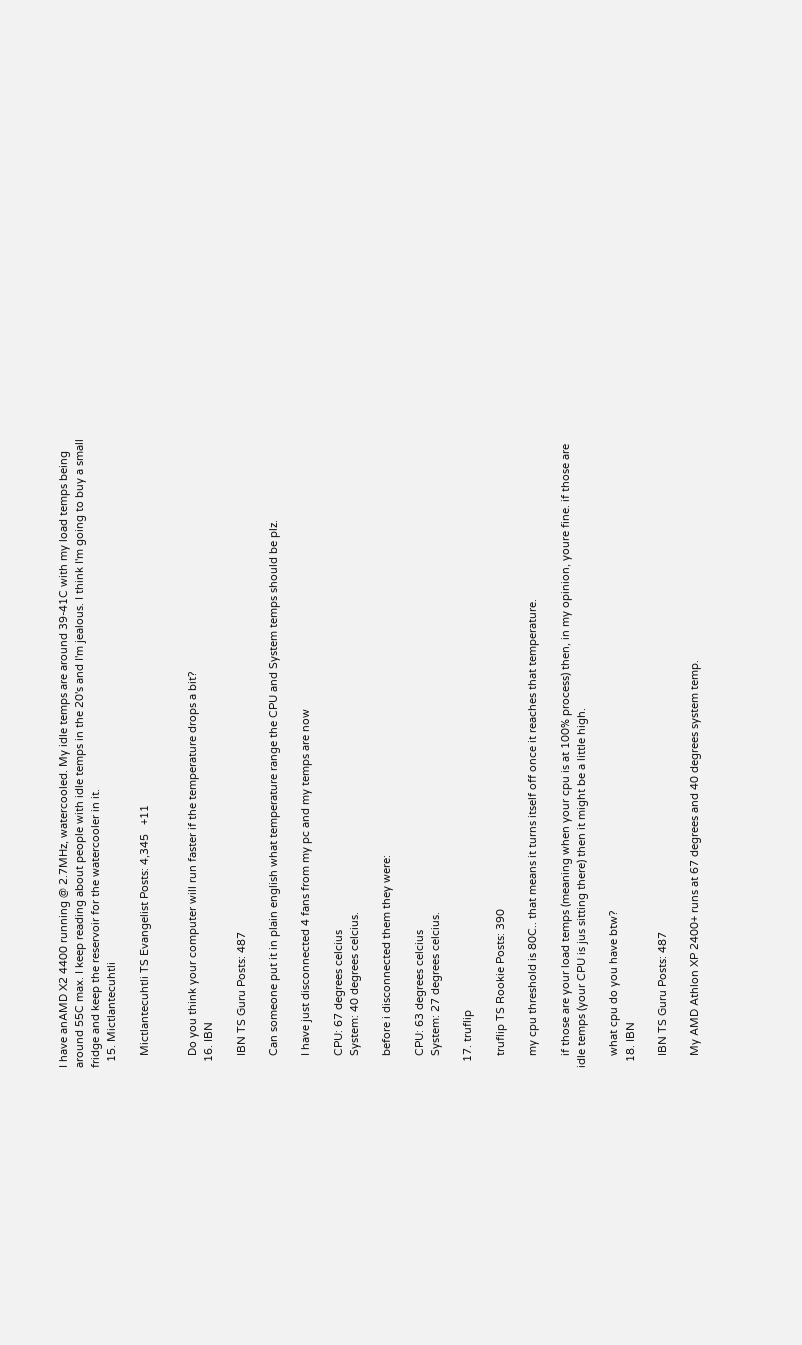I have anAMD X2 4400 running @ 2.7MHz, watercooled. My idle temps are around 39-41C with my load temps being around 55C max. I keep reading about people with idle temps in the 20's and I'm jealous. I think I'm going to buy a small fridge and keep the reservoir for the watercooler in it.
  15. Mictlantecuhtli

    Mictlantecuhtli TS Evangelist Posts: 4,345   +11


    Do you think your computer will run faster if the temperature drops a bit?
  16. IBN

    IBN TS Guru Posts: 487

    Can someone put it in plain english what temperature range the CPU and System temps should be plz.

    I have just disconnected 4 fans from my pc and my temps are now

    CPU: 67 degrees celcius
    System: 40 degrees celcius.

    before i disconnected them they were:

    CPU: 63 degrees celcius
    System: 27 degrees celcius.

  17. truflip

    truflip TS Rookie Posts: 390

    my cpu threshold is 80C.. that means it turns itself off once it reaches that temperature.

    if those are your load temps (meaning when your cpu is at 100% process) then, in my opinion, youre fine. if those are idle temps (your CPU is jus sitting there) then it might be a little high.

    what cpu do you have btw?
  18. IBN

    IBN TS Guru Posts: 487

    My AMD Athlon XP 2400+ runs at 67 degrees and 40 degrees system temp.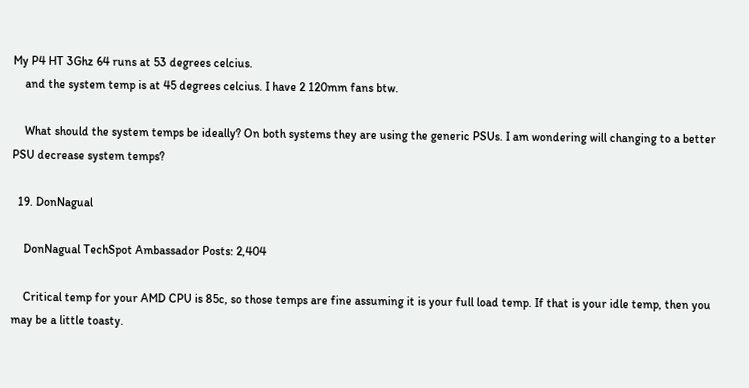My P4 HT 3Ghz 64 runs at 53 degrees celcius.
    and the system temp is at 45 degrees celcius. I have 2 120mm fans btw.

    What should the system temps be ideally? On both systems they are using the generic PSUs. I am wondering will changing to a better PSU decrease system temps?

  19. DonNagual

    DonNagual TechSpot Ambassador Posts: 2,404

    Critical temp for your AMD CPU is 85c, so those temps are fine assuming it is your full load temp. If that is your idle temp, then you may be a little toasty.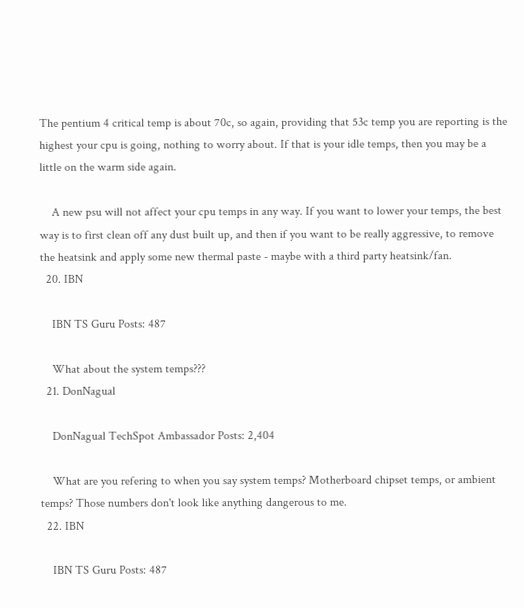The pentium 4 critical temp is about 70c, so again, providing that 53c temp you are reporting is the highest your cpu is going, nothing to worry about. If that is your idle temps, then you may be a little on the warm side again.

    A new psu will not affect your cpu temps in any way. If you want to lower your temps, the best way is to first clean off any dust built up, and then if you want to be really aggressive, to remove the heatsink and apply some new thermal paste - maybe with a third party heatsink/fan.
  20. IBN

    IBN TS Guru Posts: 487

    What about the system temps???
  21. DonNagual

    DonNagual TechSpot Ambassador Posts: 2,404

    What are you refering to when you say system temps? Motherboard chipset temps, or ambient temps? Those numbers don't look like anything dangerous to me.
  22. IBN

    IBN TS Guru Posts: 487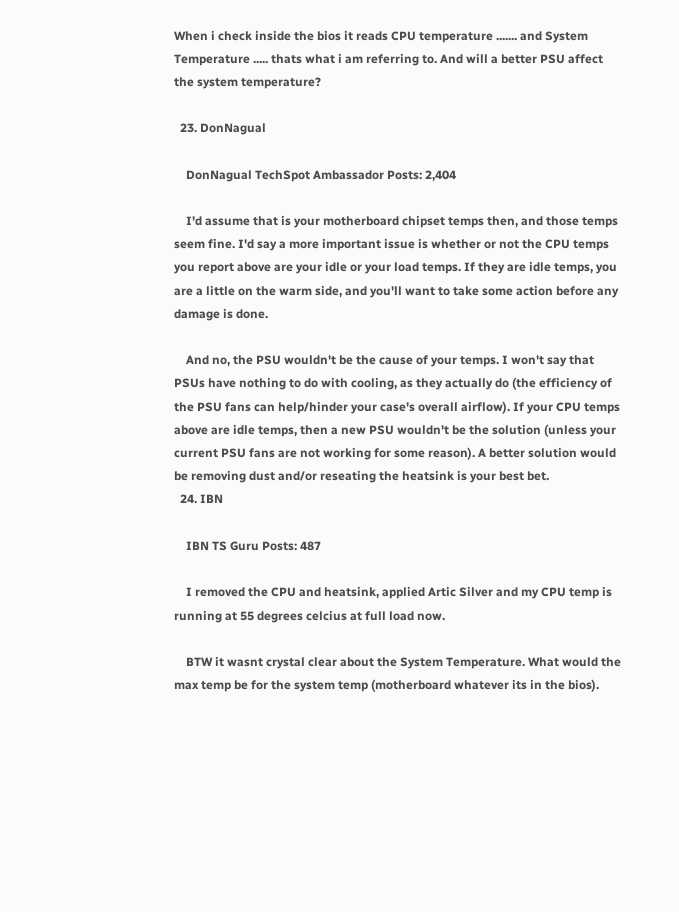When i check inside the bios it reads CPU temperature ....... and System Temperature ..... thats what i am referring to. And will a better PSU affect the system temperature?

  23. DonNagual

    DonNagual TechSpot Ambassador Posts: 2,404

    I'd assume that is your motherboard chipset temps then, and those temps seem fine. I'd say a more important issue is whether or not the CPU temps you report above are your idle or your load temps. If they are idle temps, you are a little on the warm side, and you'll want to take some action before any damage is done.

    And no, the PSU wouldn't be the cause of your temps. I won't say that PSUs have nothing to do with cooling, as they actually do (the efficiency of the PSU fans can help/hinder your case's overall airflow). If your CPU temps above are idle temps, then a new PSU wouldn't be the solution (unless your current PSU fans are not working for some reason). A better solution would be removing dust and/or reseating the heatsink is your best bet.
  24. IBN

    IBN TS Guru Posts: 487

    I removed the CPU and heatsink, applied Artic Silver and my CPU temp is running at 55 degrees celcius at full load now.

    BTW it wasnt crystal clear about the System Temperature. What would the max temp be for the system temp (motherboard whatever its in the bios).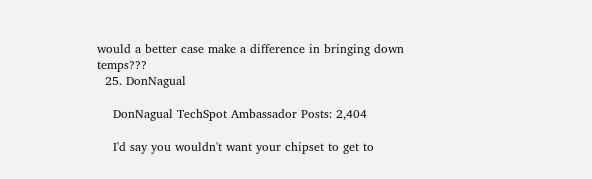would a better case make a difference in bringing down temps???
  25. DonNagual

    DonNagual TechSpot Ambassador Posts: 2,404

    I'd say you wouldn't want your chipset to get to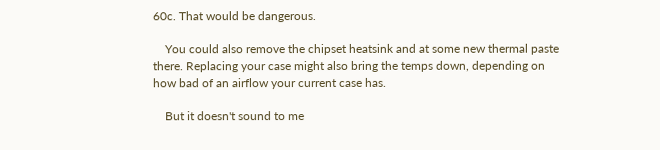60c. That would be dangerous.

    You could also remove the chipset heatsink and at some new thermal paste there. Replacing your case might also bring the temps down, depending on how bad of an airflow your current case has.

    But it doesn't sound to me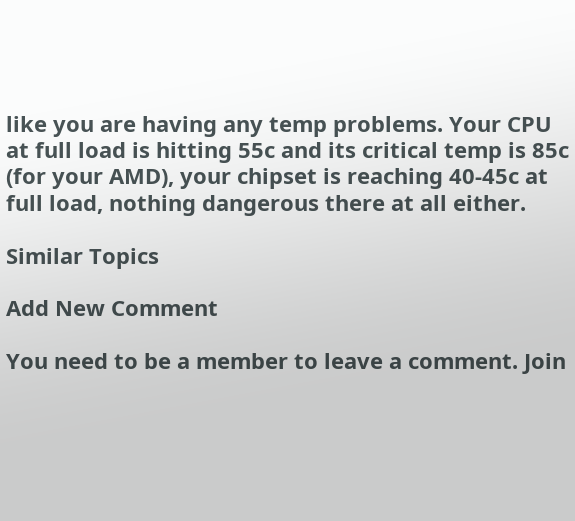like you are having any temp problems. Your CPU at full load is hitting 55c and its critical temp is 85c (for your AMD), your chipset is reaching 40-45c at full load, nothing dangerous there at all either.

Similar Topics

Add New Comment

You need to be a member to leave a comment. Join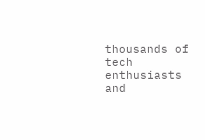thousands of tech enthusiasts and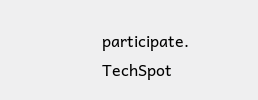participate.
TechSpot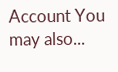Account You may also...